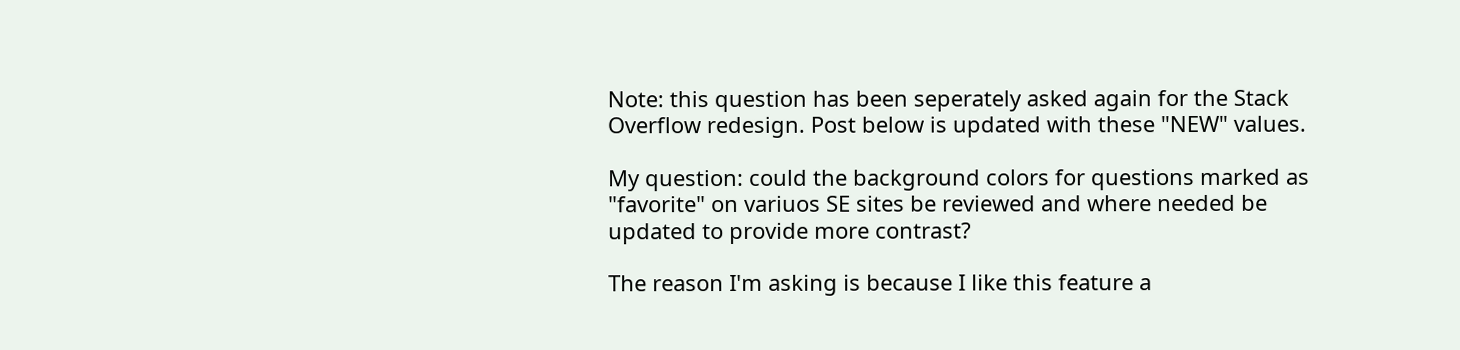Note: this question has been seperately asked again for the Stack Overflow redesign. Post below is updated with these "NEW" values.

My question: could the background colors for questions marked as "favorite" on variuos SE sites be reviewed and where needed be updated to provide more contrast?

The reason I'm asking is because I like this feature a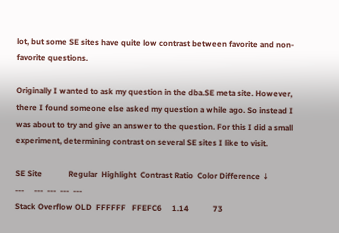lot, but some SE sites have quite low contrast between favorite and non-favorite questions.

Originally I wanted to ask my question in the dba.SE meta site. However, there I found someone else asked my question a while ago. So instead I was about to try and give an answer to the question. For this I did a small experiment, determining contrast on several SE sites I like to visit.

SE Site             Regular  Highlight  Contrast Ratio  Color Difference ↓
---     ---  ---  ---  ---
Stack Overflow OLD  FFFFFF   FFEFC6     1.14            73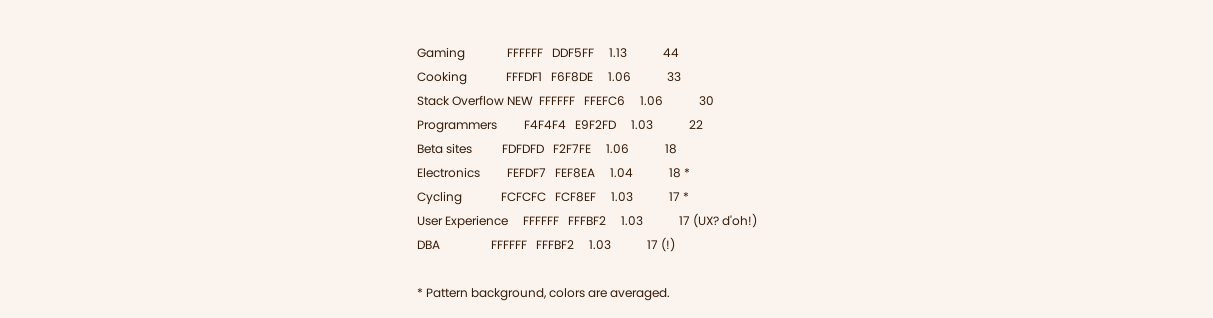Gaming              FFFFFF   DDF5FF     1.13            44
Cooking             FFFDF1   F6F8DE     1.06            33
Stack Overflow NEW  FFFFFF   FFEFC6     1.06            30
Programmers         F4F4F4   E9F2FD     1.03            22
Beta sites          FDFDFD   F2F7FE     1.06            18
Electronics         FEFDF7   FEF8EA     1.04            18 *
Cycling             FCFCFC   FCF8EF     1.03            17 *
User Experience     FFFFFF   FFFBF2     1.03            17 (UX? d'oh!)
DBA                 FFFFFF   FFFBF2     1.03            17 (!)

* Pattern background, colors are averaged.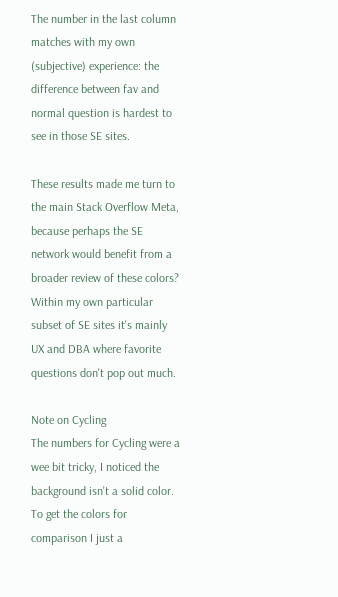The number in the last column matches with my own (subjective) experience: the difference between fav and normal question is hardest to see in those SE sites.

These results made me turn to the main Stack Overflow Meta, because perhaps the SE network would benefit from a broader review of these colors? Within my own particular subset of SE sites it's mainly UX and DBA where favorite questions don't pop out much.

Note on Cycling
The numbers for Cycling were a wee bit tricky, I noticed the background isn't a solid color. To get the colors for comparison I just a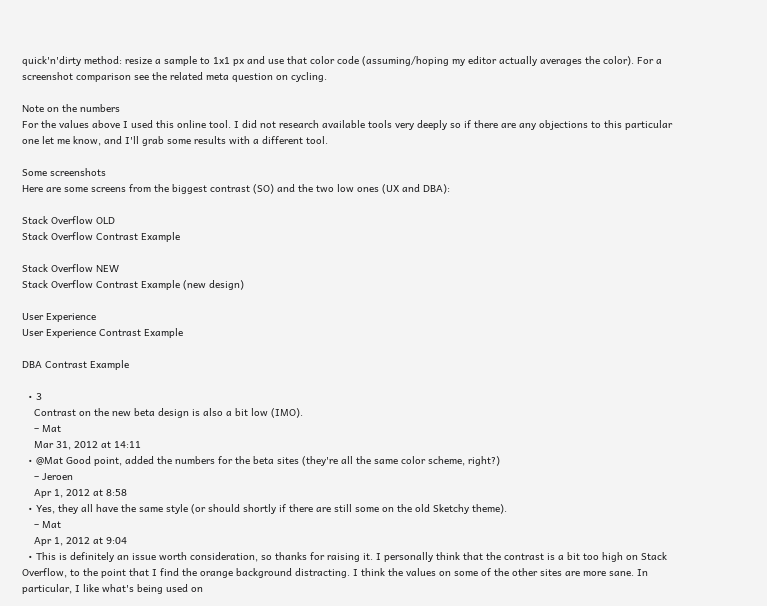quick'n'dirty method: resize a sample to 1x1 px and use that color code (assuming/hoping my editor actually averages the color). For a screenshot comparison see the related meta question on cycling.

Note on the numbers
For the values above I used this online tool. I did not research available tools very deeply so if there are any objections to this particular one let me know, and I'll grab some results with a different tool.

Some screenshots
Here are some screens from the biggest contrast (SO) and the two low ones (UX and DBA):

Stack Overflow OLD
Stack Overflow Contrast Example

Stack Overflow NEW
Stack Overflow Contrast Example (new design)

User Experience
User Experience Contrast Example

DBA Contrast Example

  • 3
    Contrast on the new beta design is also a bit low (IMO).
    – Mat
    Mar 31, 2012 at 14:11
  • @Mat Good point, added the numbers for the beta sites (they're all the same color scheme, right?)
    – Jeroen
    Apr 1, 2012 at 8:58
  • Yes, they all have the same style (or should shortly if there are still some on the old Sketchy theme).
    – Mat
    Apr 1, 2012 at 9:04
  • This is definitely an issue worth consideration, so thanks for raising it. I personally think that the contrast is a bit too high on Stack Overflow, to the point that I find the orange background distracting. I think the values on some of the other sites are more sane. In particular, I like what's being used on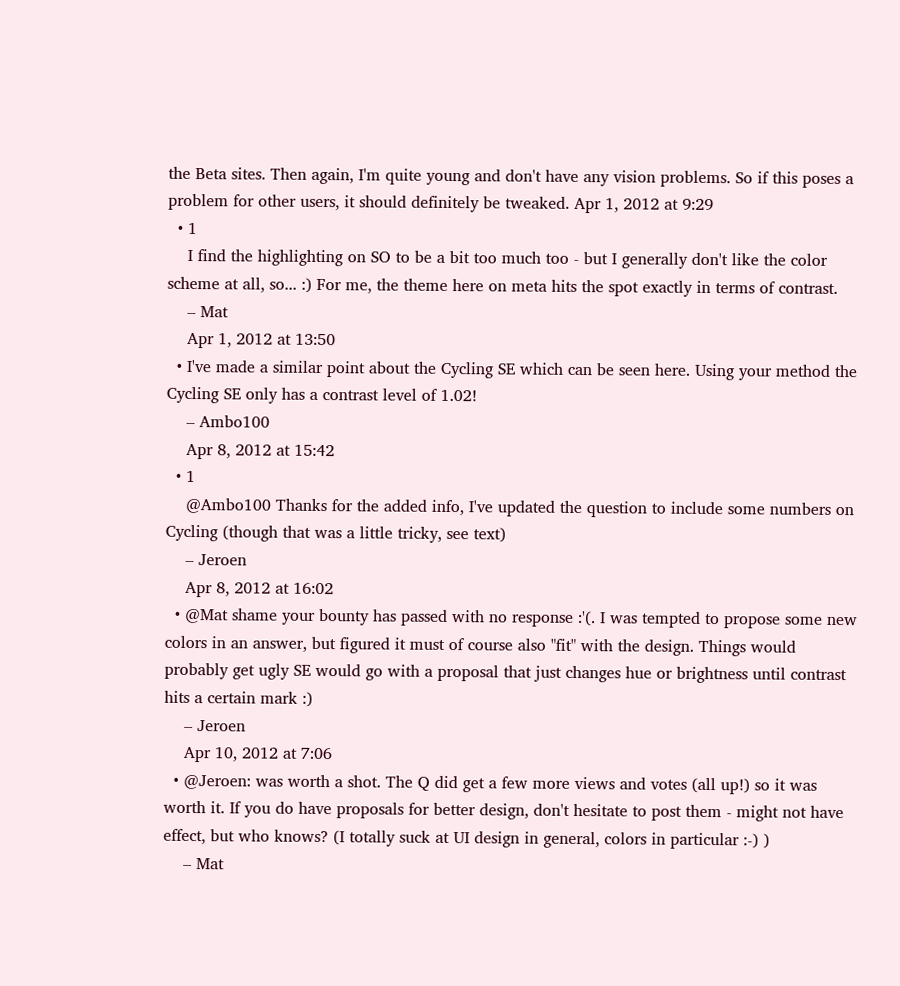the Beta sites. Then again, I'm quite young and don't have any vision problems. So if this poses a problem for other users, it should definitely be tweaked. Apr 1, 2012 at 9:29
  • 1
    I find the highlighting on SO to be a bit too much too - but I generally don't like the color scheme at all, so... :) For me, the theme here on meta hits the spot exactly in terms of contrast.
    – Mat
    Apr 1, 2012 at 13:50
  • I've made a similar point about the Cycling SE which can be seen here. Using your method the Cycling SE only has a contrast level of 1.02!
    – Ambo100
    Apr 8, 2012 at 15:42
  • 1
    @Ambo100 Thanks for the added info, I've updated the question to include some numbers on Cycling (though that was a little tricky, see text)
    – Jeroen
    Apr 8, 2012 at 16:02
  • @Mat shame your bounty has passed with no response :'(. I was tempted to propose some new colors in an answer, but figured it must of course also "fit" with the design. Things would probably get ugly SE would go with a proposal that just changes hue or brightness until contrast hits a certain mark :)
    – Jeroen
    Apr 10, 2012 at 7:06
  • @Jeroen: was worth a shot. The Q did get a few more views and votes (all up!) so it was worth it. If you do have proposals for better design, don't hesitate to post them - might not have effect, but who knows? (I totally suck at UI design in general, colors in particular :-) )
    – Mat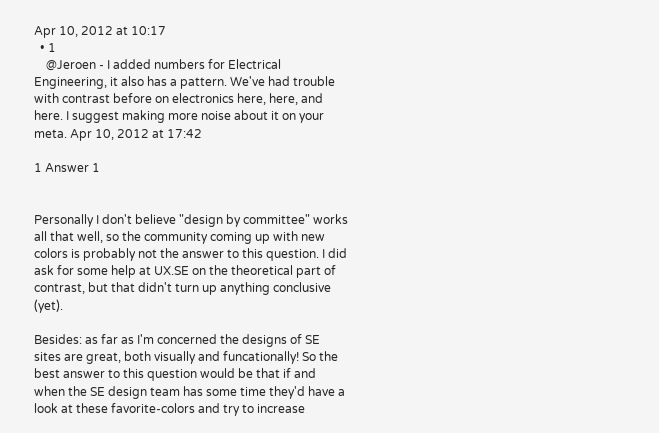Apr 10, 2012 at 10:17
  • 1
    @Jeroen - I added numbers for Electrical Engineering, it also has a pattern. We've had trouble with contrast before on electronics here, here, and here. I suggest making more noise about it on your meta. Apr 10, 2012 at 17:42

1 Answer 1


Personally I don't believe "design by committee" works all that well, so the community coming up with new colors is probably not the answer to this question. I did ask for some help at UX.SE on the theoretical part of contrast, but that didn't turn up anything conclusive (yet).

Besides: as far as I'm concerned the designs of SE sites are great, both visually and funcationally! So the best answer to this question would be that if and when the SE design team has some time they'd have a look at these favorite-colors and try to increase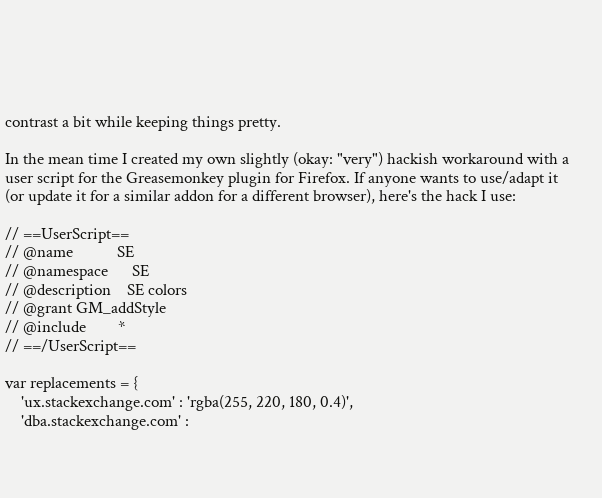contrast a bit while keeping things pretty.

In the mean time I created my own slightly (okay: "very") hackish workaround with a user script for the Greasemonkey plugin for Firefox. If anyone wants to use/adapt it (or update it for a similar addon for a different browser), here's the hack I use:

// ==UserScript==
// @name           SE
// @namespace      SE
// @description    SE colors
// @grant GM_addStyle
// @include        *
// ==/UserScript==

var replacements = {
    'ux.stackexchange.com' : 'rgba(255, 220, 180, 0.4)',
    'dba.stackexchange.com' :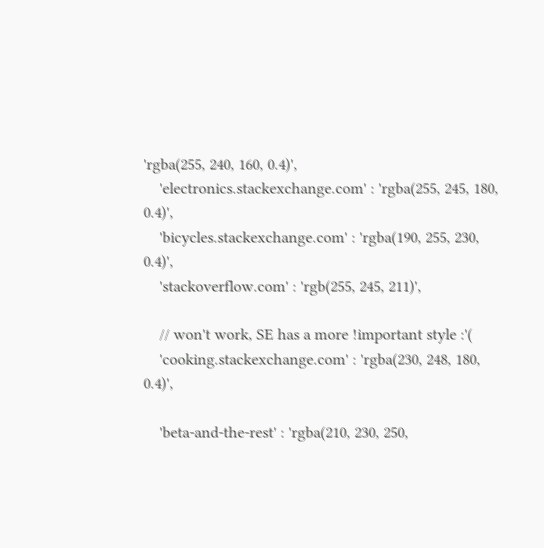'rgba(255, 240, 160, 0.4)',
    'electronics.stackexchange.com' : 'rgba(255, 245, 180, 0.4)',
    'bicycles.stackexchange.com' : 'rgba(190, 255, 230, 0.4)',
    'stackoverflow.com' : 'rgb(255, 245, 211)',

    // won't work, SE has a more !important style :'(
    'cooking.stackexchange.com' : 'rgba(230, 248, 180, 0.4)',

    'beta-and-the-rest' : 'rgba(210, 230, 250,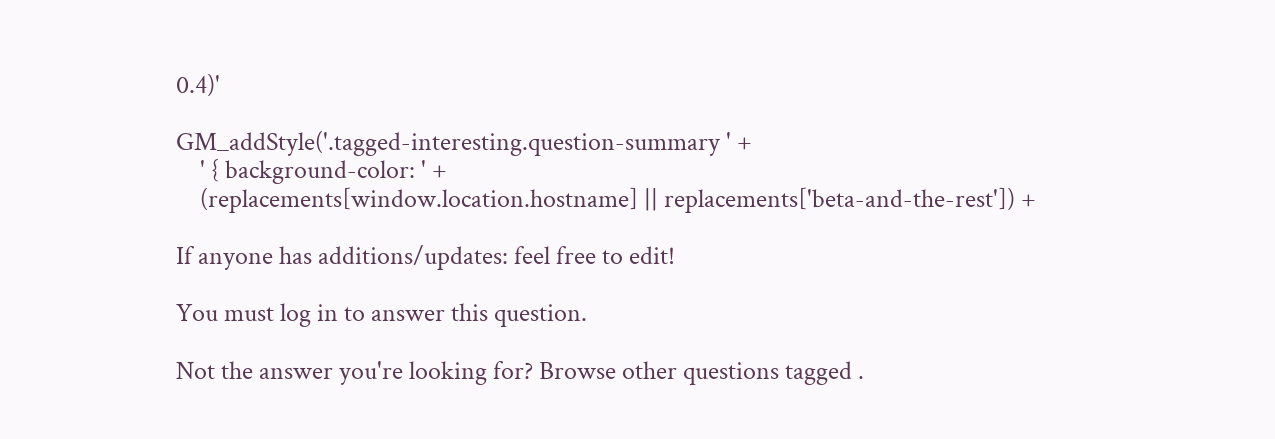0.4)'

GM_addStyle('.tagged-interesting.question-summary ' +
    ' { background-color: ' +
    (replacements[window.location.hostname] || replacements['beta-and-the-rest']) +

If anyone has additions/updates: feel free to edit!

You must log in to answer this question.

Not the answer you're looking for? Browse other questions tagged .